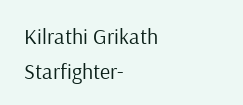Kilrathi Grikath Starfighter-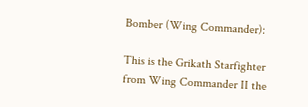Bomber (Wing Commander):

This is the Grikath Starfighter from Wing Commander II the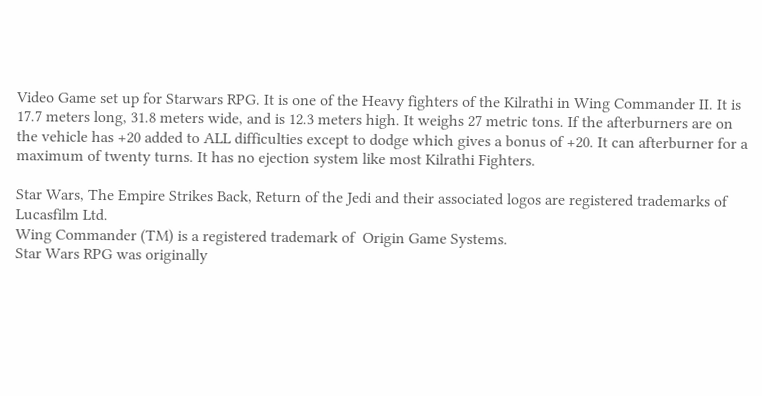Video Game set up for Starwars RPG. It is one of the Heavy fighters of the Kilrathi in Wing Commander II. It is 17.7 meters long, 31.8 meters wide, and is 12.3 meters high. It weighs 27 metric tons. If the afterburners are on the vehicle has +20 added to ALL difficulties except to dodge which gives a bonus of +20. It can afterburner for a maximum of twenty turns. It has no ejection system like most Kilrathi Fighters.

Star Wars, The Empire Strikes Back, Return of the Jedi and their associated logos are registered trademarks of Lucasfilm Ltd.
Wing Commander (TM) is a registered trademark of  Origin Game Systems.
Star Wars RPG was originally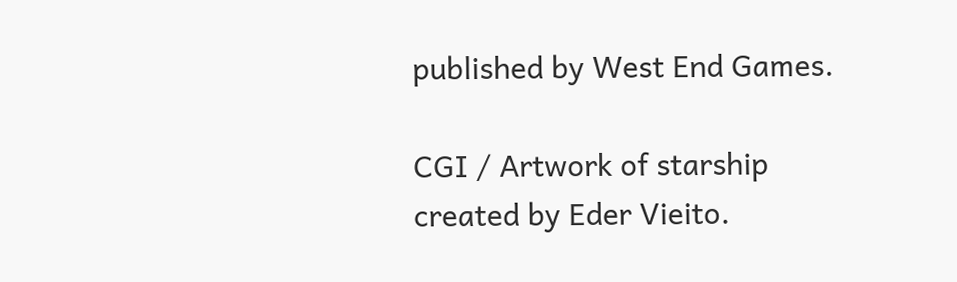published by West End Games.

CGI / Artwork of starship created by Eder Vieito.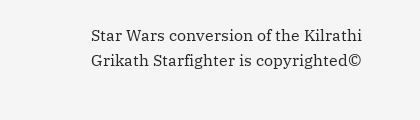Star Wars conversion of the Kilrathi Grikath Starfighter is copyrighted©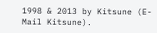1998 & 2013 by Kitsune (E-Mail Kitsune).